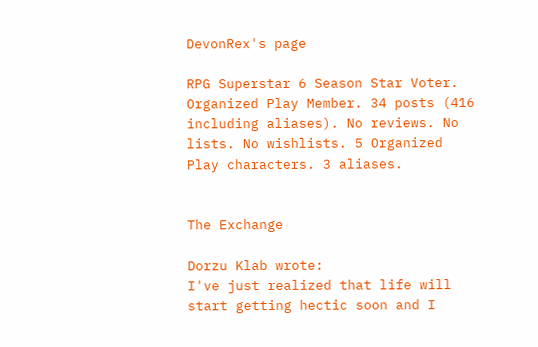DevonRex's page

RPG Superstar 6 Season Star Voter. Organized Play Member. 34 posts (416 including aliases). No reviews. No lists. No wishlists. 5 Organized Play characters. 3 aliases.


The Exchange

Dorzu Klab wrote:
I've just realized that life will start getting hectic soon and I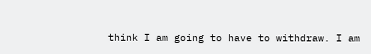think I am going to have to withdraw. I am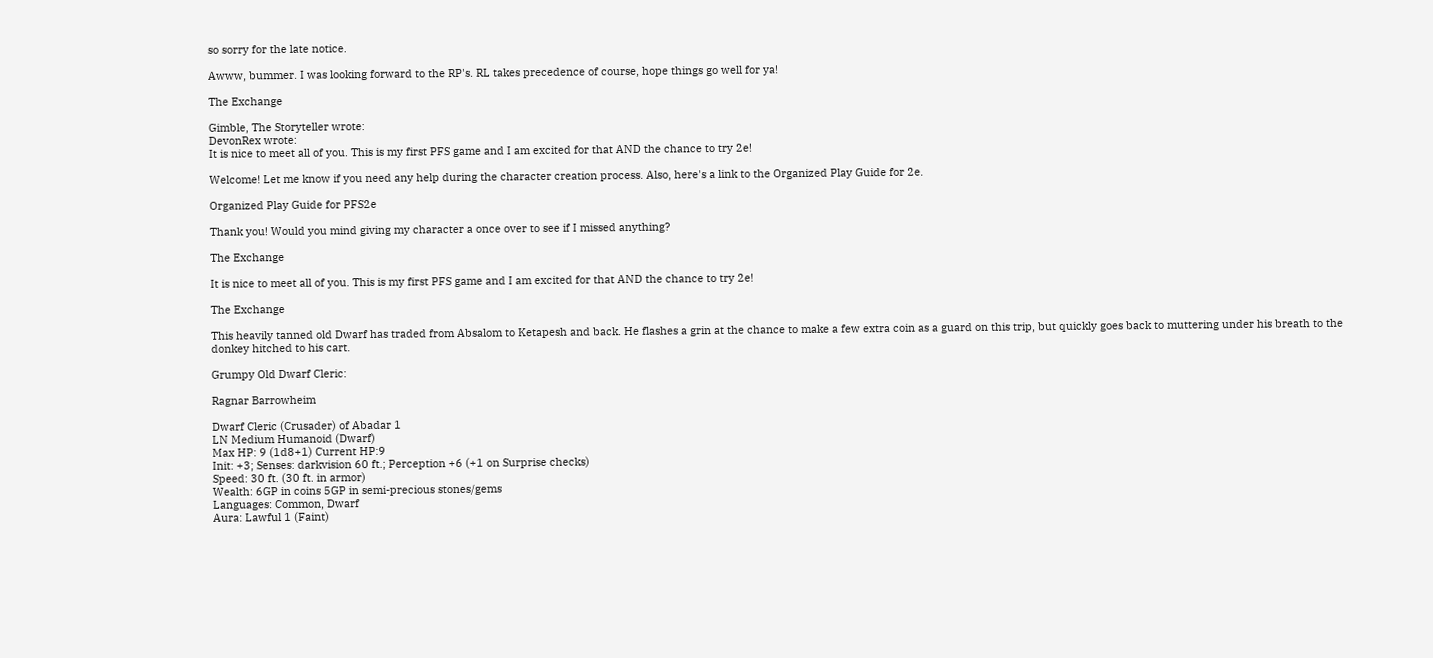so sorry for the late notice.

Awww, bummer. I was looking forward to the RP's. RL takes precedence of course, hope things go well for ya!

The Exchange

Gimble, The Storyteller wrote:
DevonRex wrote:
It is nice to meet all of you. This is my first PFS game and I am excited for that AND the chance to try 2e!

Welcome! Let me know if you need any help during the character creation process. Also, here's a link to the Organized Play Guide for 2e.

Organized Play Guide for PFS2e

Thank you! Would you mind giving my character a once over to see if I missed anything?

The Exchange

It is nice to meet all of you. This is my first PFS game and I am excited for that AND the chance to try 2e!

The Exchange

This heavily tanned old Dwarf has traded from Absalom to Ketapesh and back. He flashes a grin at the chance to make a few extra coin as a guard on this trip, but quickly goes back to muttering under his breath to the donkey hitched to his cart.

Grumpy Old Dwarf Cleric:

Ragnar Barrowheim

Dwarf Cleric (Crusader) of Abadar 1
LN Medium Humanoid (Dwarf)
Max HP: 9 (1d8+1) Current HP:9
Init: +3; Senses: darkvision 60 ft.; Perception +6 (+1 on Surprise checks)
Speed: 30 ft. (30 ft. in armor)
Wealth: 6GP in coins 5GP in semi-precious stones/gems
Languages: Common, Dwarf
Aura: Lawful 1 (Faint)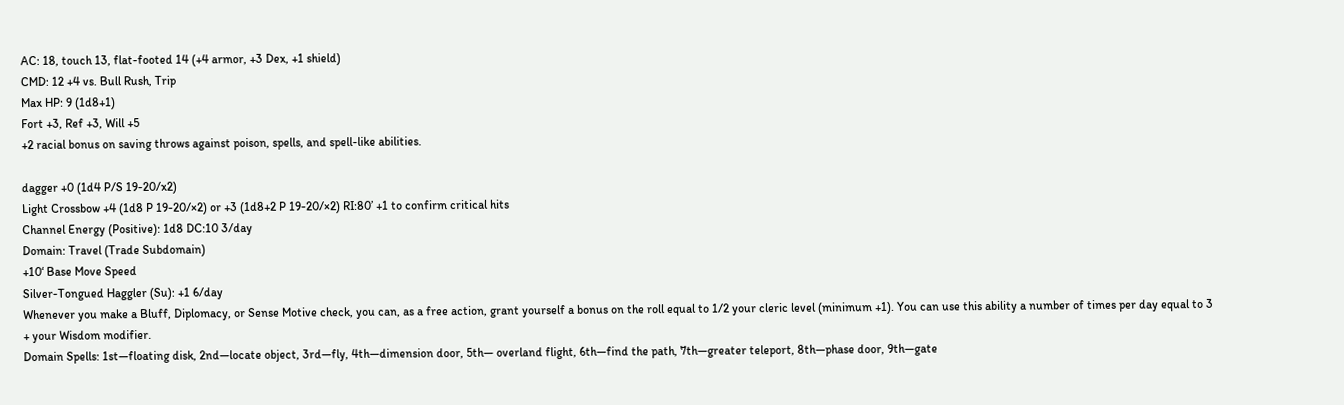AC: 18, touch 13, flat-footed 14 (+4 armor, +3 Dex, +1 shield)
CMD: 12 +4 vs. Bull Rush, Trip
Max HP: 9 (1d8+1)
Fort +3, Ref +3, Will +5
+2 racial bonus on saving throws against poison, spells, and spell-like abilities.

dagger +0 (1d4 P/S 19-20/x2)
Light Crossbow +4 (1d8 P 19-20/×2) or +3 (1d8+2 P 19-20/×2) RI:80’ +1 to confirm critical hits
Channel Energy (Positive): 1d8 DC:10 3/day
Domain: Travel (Trade Subdomain)
+10‘ Base Move Speed
Silver-Tongued Haggler (Su): +1 6/day
Whenever you make a Bluff, Diplomacy, or Sense Motive check, you can, as a free action, grant yourself a bonus on the roll equal to 1/2 your cleric level (minimum +1). You can use this ability a number of times per day equal to 3 + your Wisdom modifier.
Domain Spells: 1st—floating disk, 2nd—locate object, 3rd—fly, 4th—dimension door, 5th— overland flight, 6th—find the path, 7th—greater teleport, 8th—phase door, 9th—gate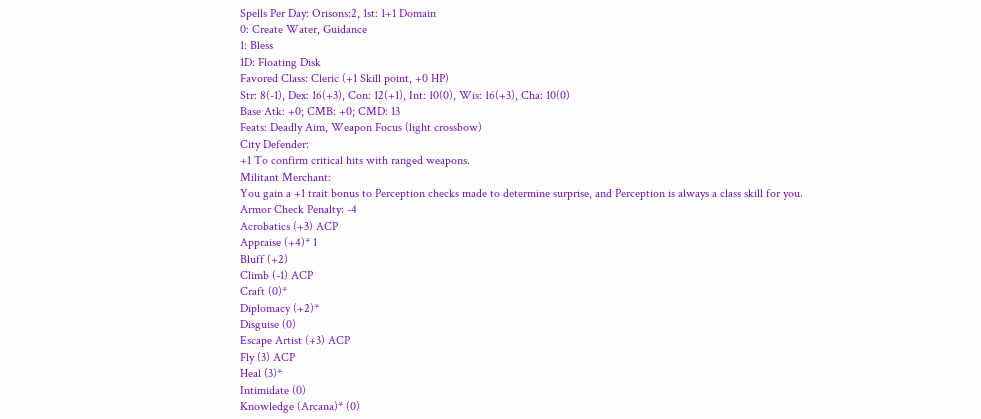Spells Per Day: Orisons:2, 1st: 1+1 Domain
0: Create Water, Guidance
1: Bless
1D: Floating Disk
Favored Class: Cleric (+1 Skill point, +0 HP)
Str: 8(-1), Dex: 16(+3), Con: 12(+1), Int: 10(0), Wis: 16(+3), Cha: 10(0)
Base Atk: +0; CMB: +0; CMD: 13
Feats: Deadly Aim, Weapon Focus (light crossbow)
City Defender:
+1 To confirm critical hits with ranged weapons.
Militant Merchant:
You gain a +1 trait bonus to Perception checks made to determine surprise, and Perception is always a class skill for you.
Armor Check Penalty: -4
Acrobatics (+3) ACP
Appraise (+4)* 1
Bluff (+2)
Climb (-1) ACP
Craft (0)*
Diplomacy (+2)*
Disguise (0)
Escape Artist (+3) ACP
Fly (3) ACP
Heal (3)*
Intimidate (0)
Knowledge (Arcana)* (0)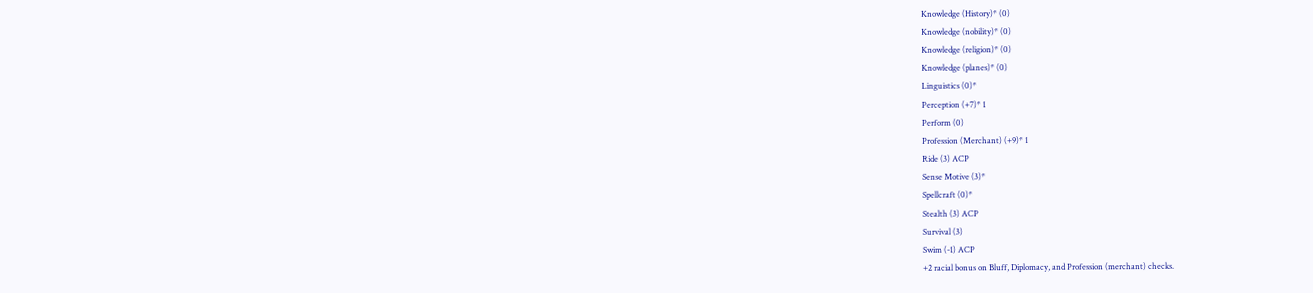Knowledge (History)* (0)
Knowledge (nobility)* (0)
Knowledge (religion)* (0)
Knowledge (planes)* (0)
Linguistics (0)*
Perception (+7)* 1
Perform (0)
Profession (Merchant) (+9)* 1
Ride (3) ACP
Sense Motive (3)*
Spellcraft (0)*
Stealth (3) ACP
Survival (3)
Swim (-1) ACP
+2 racial bonus on Bluff, Diplomacy, and Profession (merchant) checks.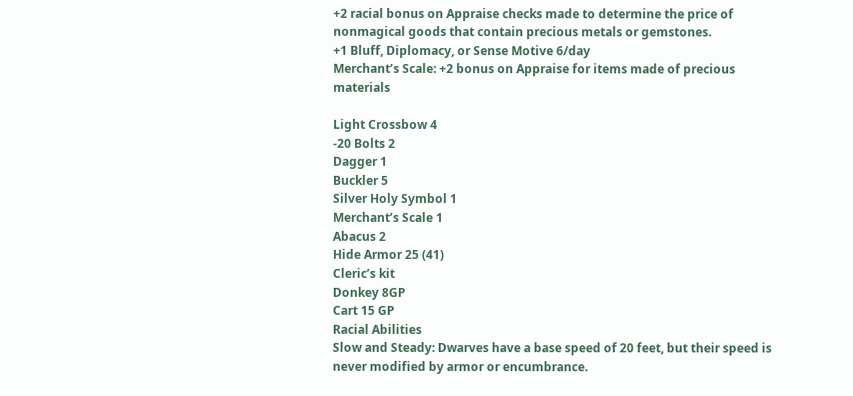+2 racial bonus on Appraise checks made to determine the price of nonmagical goods that contain precious metals or gemstones.
+1 Bluff, Diplomacy, or Sense Motive 6/day
Merchant’s Scale: +2 bonus on Appraise for items made of precious materials

Light Crossbow 4
-20 Bolts 2
Dagger 1
Buckler 5
Silver Holy Symbol 1
Merchant’s Scale 1
Abacus 2
Hide Armor 25 (41)
Cleric’s kit
Donkey 8GP
Cart 15 GP
Racial Abilities
Slow and Steady: Dwarves have a base speed of 20 feet, but their speed is never modified by armor or encumbrance.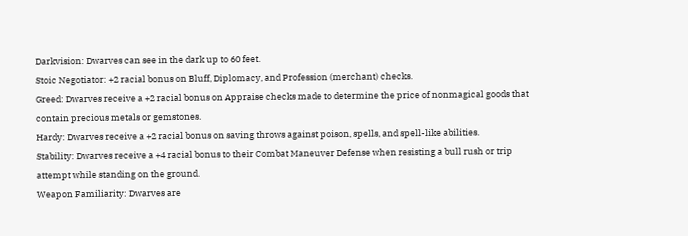Darkvision: Dwarves can see in the dark up to 60 feet.
Stoic Negotiator: +2 racial bonus on Bluff, Diplomacy, and Profession (merchant) checks.
Greed: Dwarves receive a +2 racial bonus on Appraise checks made to determine the price of nonmagical goods that contain precious metals or gemstones.
Hardy: Dwarves receive a +2 racial bonus on saving throws against poison, spells, and spell-like abilities.
Stability: Dwarves receive a +4 racial bonus to their Combat Maneuver Defense when resisting a bull rush or trip attempt while standing on the ground.
Weapon Familiarity: Dwarves are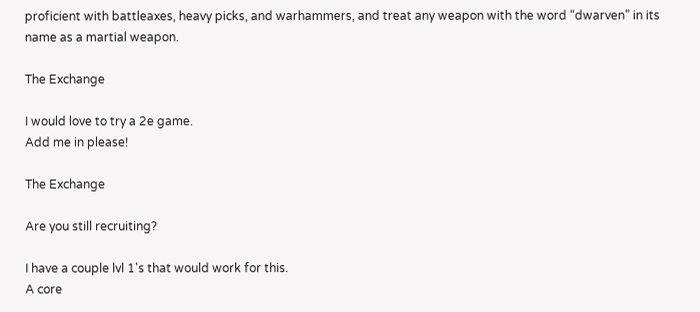proficient with battleaxes, heavy picks, and warhammers, and treat any weapon with the word “dwarven” in its name as a martial weapon.

The Exchange

I would love to try a 2e game.
Add me in please!

The Exchange

Are you still recruiting?

I have a couple lvl 1's that would work for this.
A core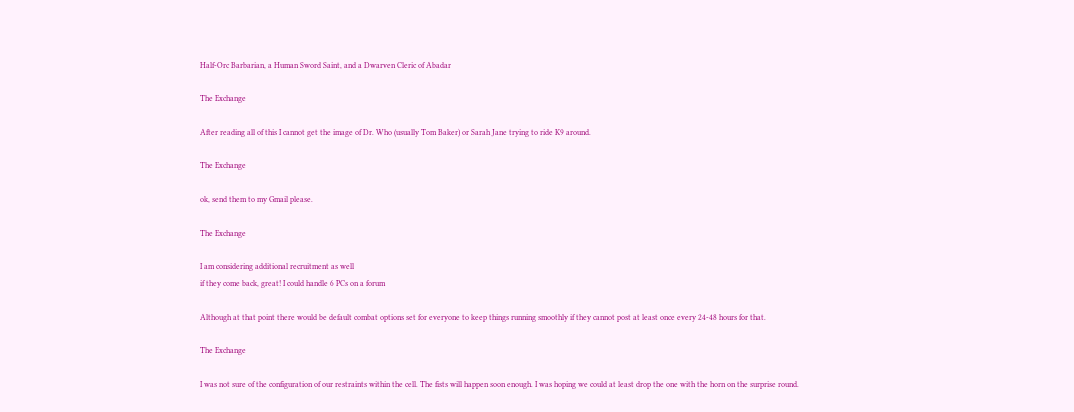Half-Orc Barbarian, a Human Sword Saint, and a Dwarven Cleric of Abadar

The Exchange

After reading all of this I cannot get the image of Dr. Who (usually Tom Baker) or Sarah Jane trying to ride K9 around.

The Exchange

ok, send them to my Gmail please.

The Exchange

I am considering additional recruitment as well
if they come back, great! I could handle 6 PCs on a forum

Although at that point there would be default combat options set for everyone to keep things running smoothly if they cannot post at least once every 24-48 hours for that.

The Exchange

I was not sure of the configuration of our restraints within the cell. The fists will happen soon enough. I was hoping we could at least drop the one with the horn on the surprise round.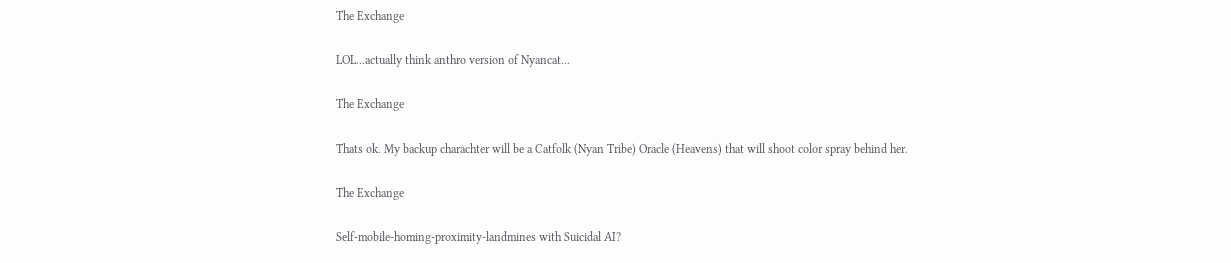The Exchange

LOL...actually think anthro version of Nyancat...

The Exchange

Thats ok. My backup charachter will be a Catfolk (Nyan Tribe) Oracle (Heavens) that will shoot color spray behind her.

The Exchange

Self-mobile-homing-proximity-landmines with Suicidal AI?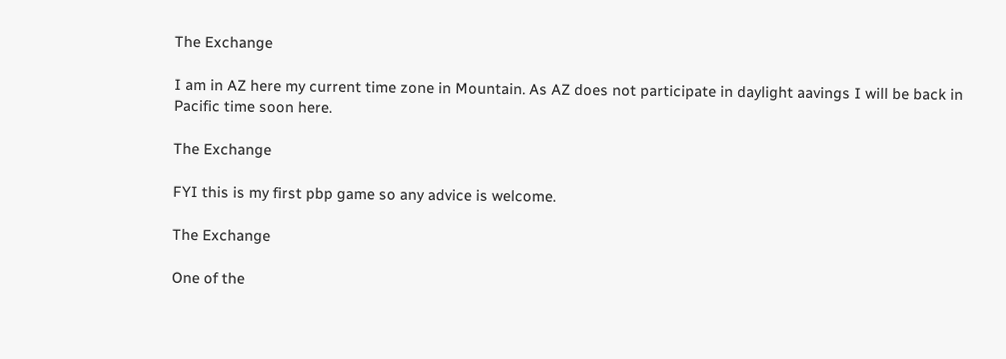The Exchange

I am in AZ here my current time zone in Mountain. As AZ does not participate in daylight aavings I will be back in Pacific time soon here.

The Exchange

FYI this is my first pbp game so any advice is welcome.

The Exchange

One of the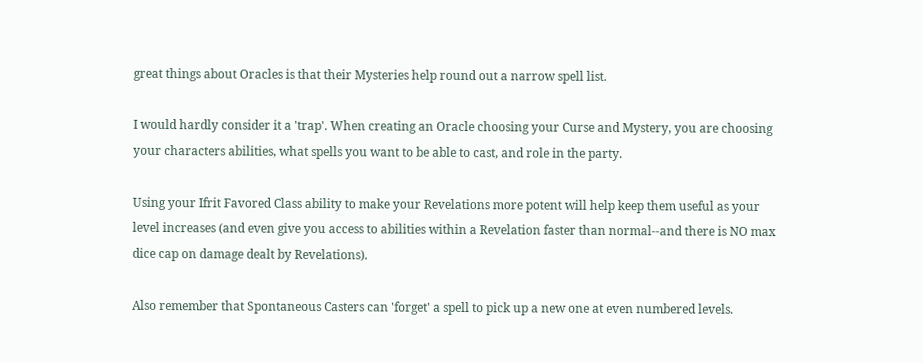great things about Oracles is that their Mysteries help round out a narrow spell list.

I would hardly consider it a 'trap'. When creating an Oracle choosing your Curse and Mystery, you are choosing your characters abilities, what spells you want to be able to cast, and role in the party.

Using your Ifrit Favored Class ability to make your Revelations more potent will help keep them useful as your level increases (and even give you access to abilities within a Revelation faster than normal--and there is NO max dice cap on damage dealt by Revelations).

Also remember that Spontaneous Casters can 'forget' a spell to pick up a new one at even numbered levels.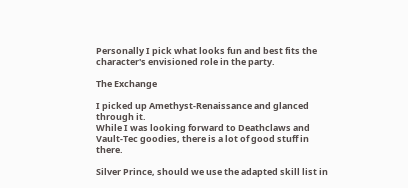Personally I pick what looks fun and best fits the character's envisioned role in the party.

The Exchange

I picked up Amethyst-Renaissance and glanced through it.
While I was looking forward to Deathclaws and Vault-Tec goodies, there is a lot of good stuff in there.

Silver Prince, should we use the adapted skill list in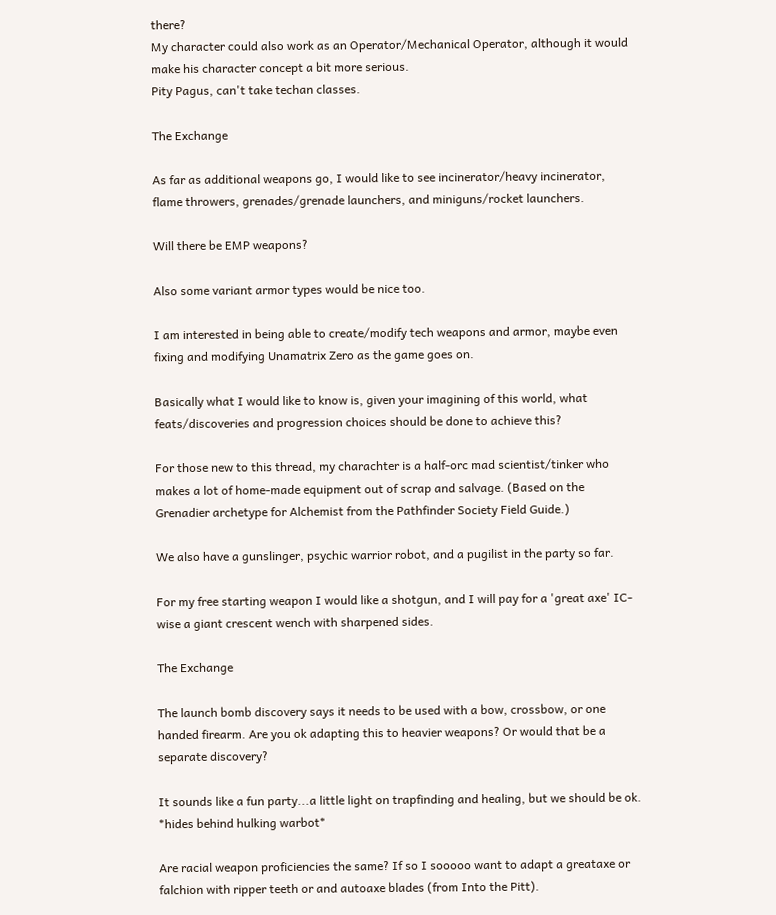there?
My character could also work as an Operator/Mechanical Operator, although it would make his character concept a bit more serious.
Pity Pagus, can't take techan classes.

The Exchange

As far as additional weapons go, I would like to see incinerator/heavy incinerator, flame throwers, grenades/grenade launchers, and miniguns/rocket launchers.

Will there be EMP weapons?

Also some variant armor types would be nice too.

I am interested in being able to create/modify tech weapons and armor, maybe even fixing and modifying Unamatrix Zero as the game goes on.

Basically what I would like to know is, given your imagining of this world, what feats/discoveries and progression choices should be done to achieve this?

For those new to this thread, my charachter is a half-orc mad scientist/tinker who makes a lot of home-made equipment out of scrap and salvage. (Based on the Grenadier archetype for Alchemist from the Pathfinder Society Field Guide.)

We also have a gunslinger, psychic warrior robot, and a pugilist in the party so far.

For my free starting weapon I would like a shotgun, and I will pay for a 'great axe' IC-wise a giant crescent wench with sharpened sides.

The Exchange

The launch bomb discovery says it needs to be used with a bow, crossbow, or one handed firearm. Are you ok adapting this to heavier weapons? Or would that be a separate discovery?

It sounds like a fun party...a little light on trapfinding and healing, but we should be ok. *hides behind hulking warbot*

Are racial weapon proficiencies the same? If so I sooooo want to adapt a greataxe or falchion with ripper teeth or and autoaxe blades (from Into the Pitt).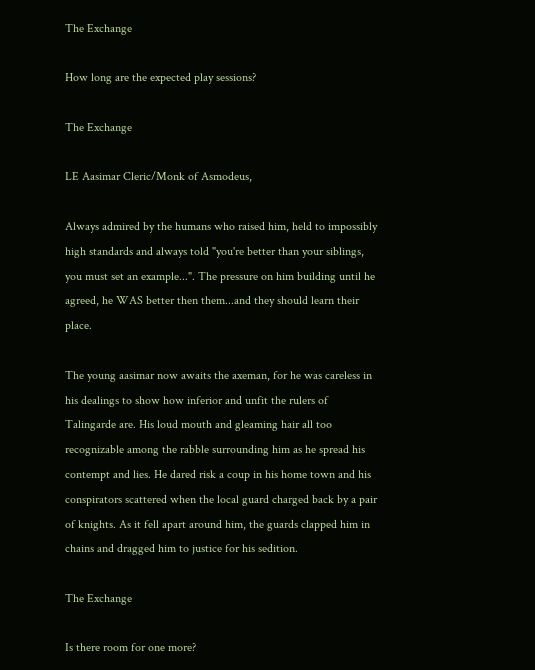The Exchange

How long are the expected play sessions?

The Exchange

LE Aasimar Cleric/Monk of Asmodeus,

Always admired by the humans who raised him, held to impossibly high standards and always told "you're better than your siblings, you must set an example...". The pressure on him building until he agreed, he WAS better then them...and they should learn their place.

The young aasimar now awaits the axeman, for he was careless in his dealings to show how inferior and unfit the rulers of Talingarde are. His loud mouth and gleaming hair all too recognizable among the rabble surrounding him as he spread his contempt and lies. He dared risk a coup in his home town and his conspirators scattered when the local guard charged back by a pair of knights. As it fell apart around him, the guards clapped him in chains and dragged him to justice for his sedition.

The Exchange

Is there room for one more?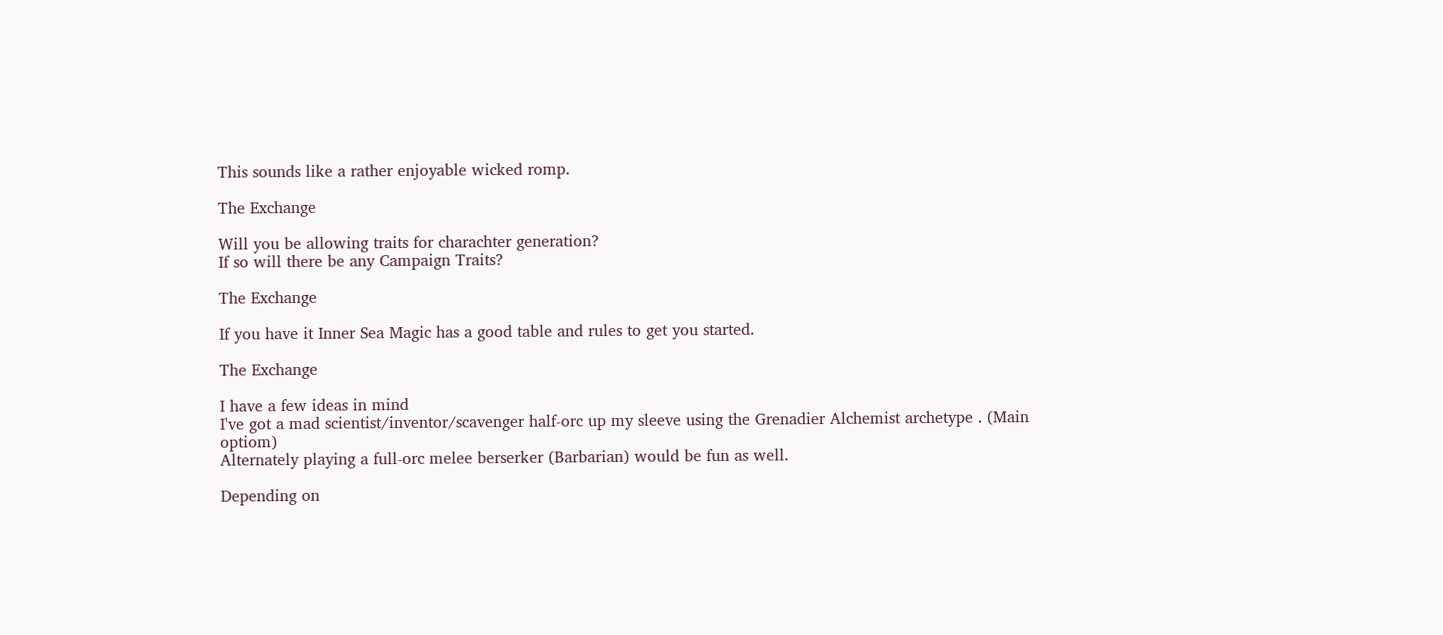This sounds like a rather enjoyable wicked romp.

The Exchange

Will you be allowing traits for charachter generation?
If so will there be any Campaign Traits?

The Exchange

If you have it Inner Sea Magic has a good table and rules to get you started.

The Exchange

I have a few ideas in mind
I've got a mad scientist/inventor/scavenger half-orc up my sleeve using the Grenadier Alchemist archetype . (Main optiom)
Alternately playing a full-orc melee berserker (Barbarian) would be fun as well.

Depending on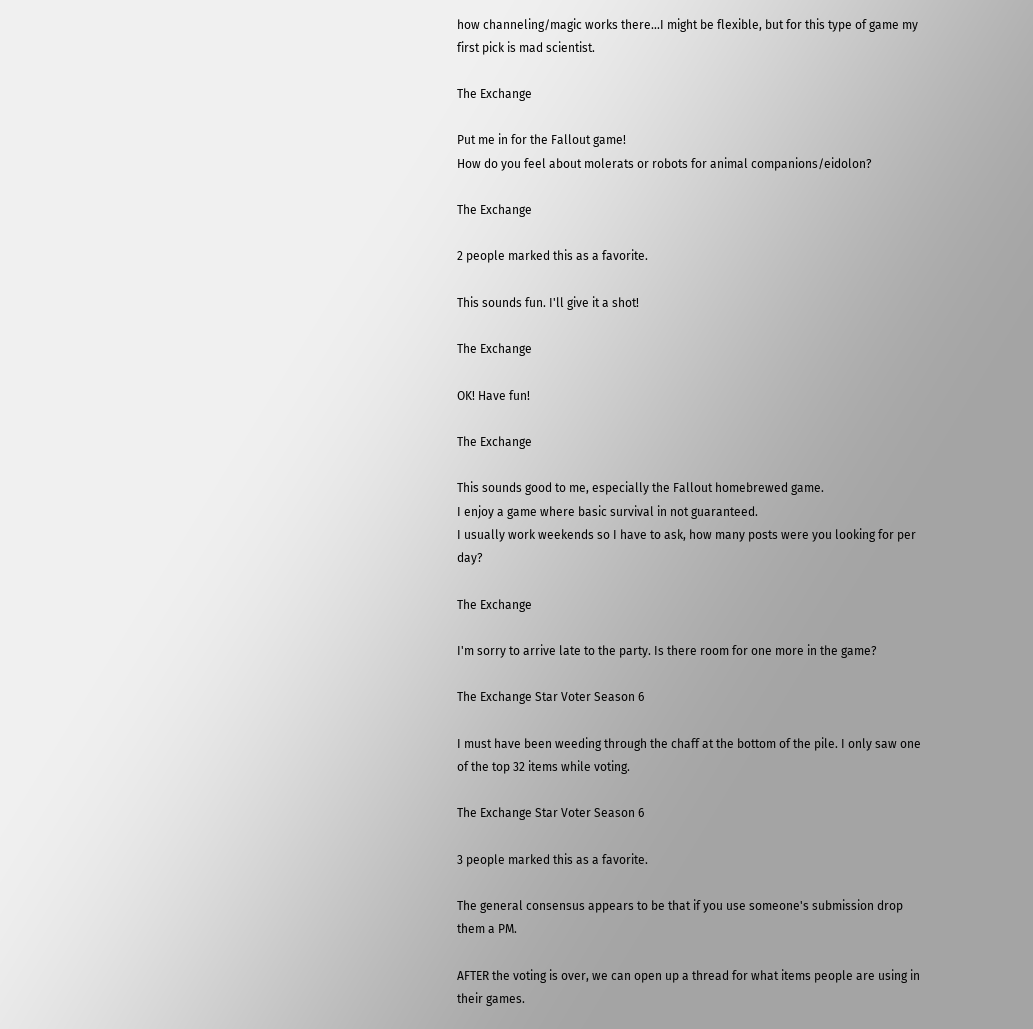how channeling/magic works there...I might be flexible, but for this type of game my first pick is mad scientist.

The Exchange

Put me in for the Fallout game!
How do you feel about molerats or robots for animal companions/eidolon?

The Exchange

2 people marked this as a favorite.

This sounds fun. I'll give it a shot!

The Exchange

OK! Have fun!

The Exchange

This sounds good to me, especially the Fallout homebrewed game.
I enjoy a game where basic survival in not guaranteed.
I usually work weekends so I have to ask, how many posts were you looking for per day?

The Exchange

I'm sorry to arrive late to the party. Is there room for one more in the game?

The Exchange Star Voter Season 6

I must have been weeding through the chaff at the bottom of the pile. I only saw one of the top 32 items while voting.

The Exchange Star Voter Season 6

3 people marked this as a favorite.

The general consensus appears to be that if you use someone's submission drop them a PM.

AFTER the voting is over, we can open up a thread for what items people are using in their games.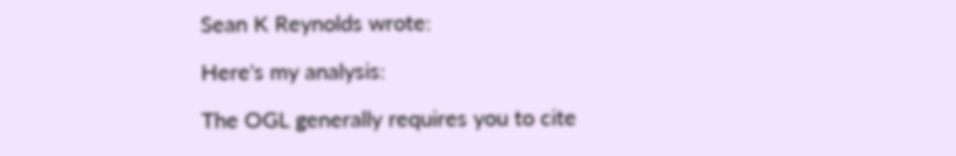Sean K Reynolds wrote:

Here's my analysis:

The OGL generally requires you to cite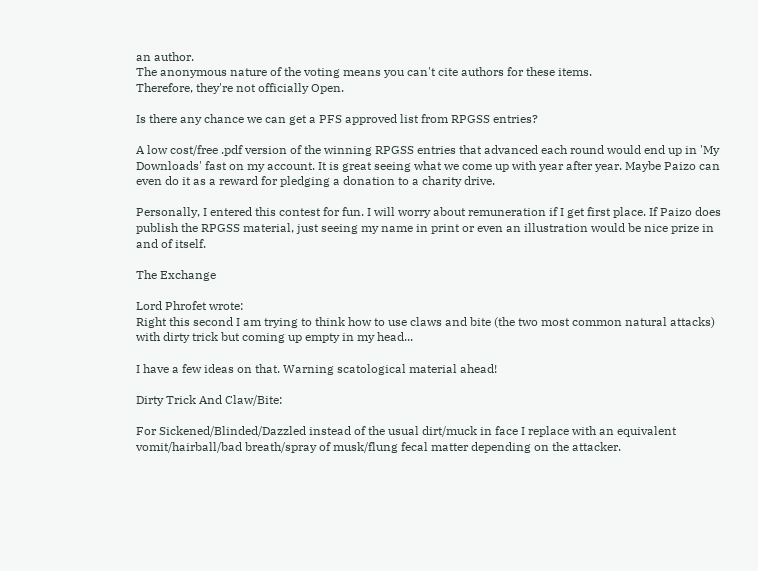an author.
The anonymous nature of the voting means you can't cite authors for these items.
Therefore, they're not officially Open.

Is there any chance we can get a PFS approved list from RPGSS entries?

A low cost/free .pdf version of the winning RPGSS entries that advanced each round would end up in 'My Downloads' fast on my account. It is great seeing what we come up with year after year. Maybe Paizo can even do it as a reward for pledging a donation to a charity drive.

Personally, I entered this contest for fun. I will worry about remuneration if I get first place. If Paizo does publish the RPGSS material, just seeing my name in print or even an illustration would be nice prize in and of itself.

The Exchange

Lord Phrofet wrote:
Right this second I am trying to think how to use claws and bite (the two most common natural attacks) with dirty trick but coming up empty in my head...

I have a few ideas on that. Warning scatological material ahead!

Dirty Trick And Claw/Bite:

For Sickened/Blinded/Dazzled instead of the usual dirt/muck in face I replace with an equivalent vomit/hairball/bad breath/spray of musk/flung fecal matter depending on the attacker.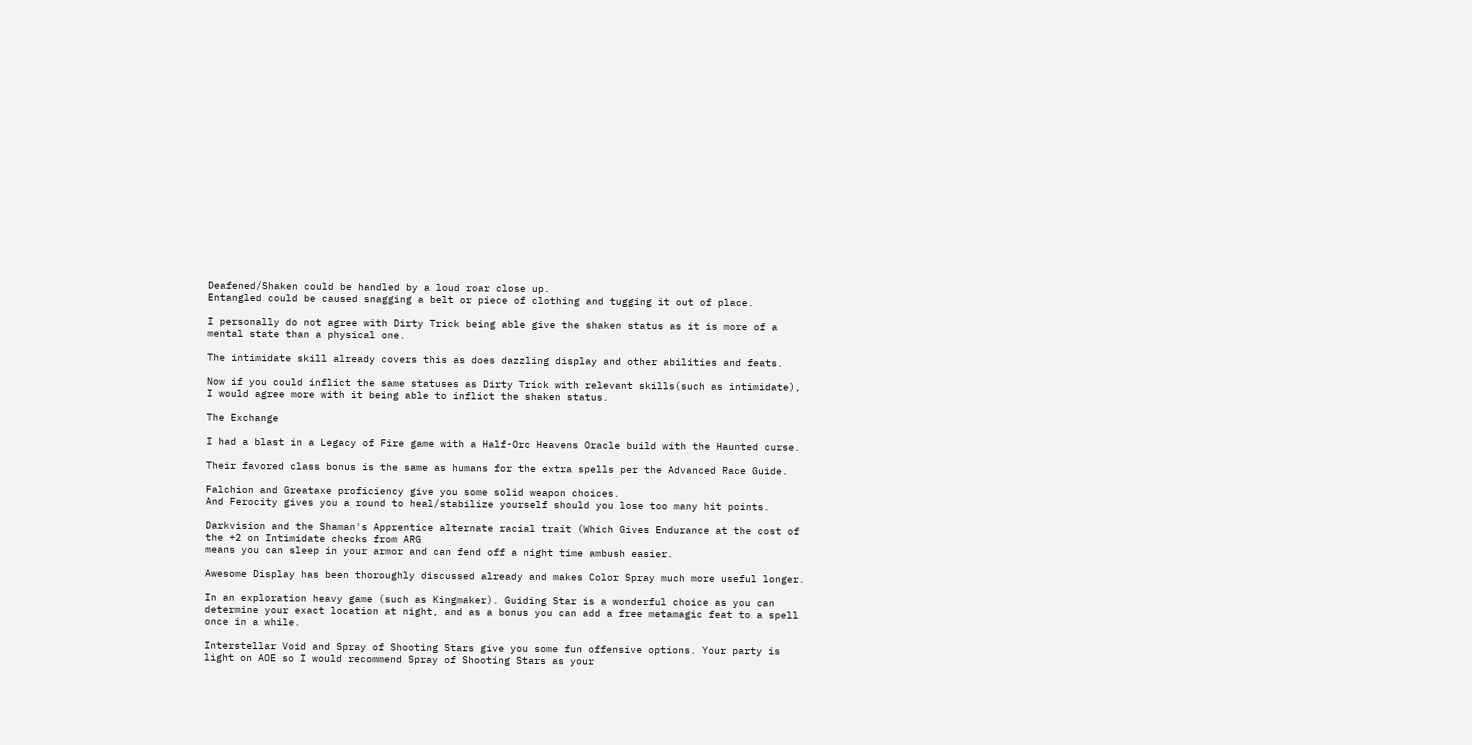Deafened/Shaken could be handled by a loud roar close up.
Entangled could be caused snagging a belt or piece of clothing and tugging it out of place.

I personally do not agree with Dirty Trick being able give the shaken status as it is more of a mental state than a physical one.

The intimidate skill already covers this as does dazzling display and other abilities and feats.

Now if you could inflict the same statuses as Dirty Trick with relevant skills(such as intimidate), I would agree more with it being able to inflict the shaken status.

The Exchange

I had a blast in a Legacy of Fire game with a Half-Orc Heavens Oracle build with the Haunted curse.

Their favored class bonus is the same as humans for the extra spells per the Advanced Race Guide.

Falchion and Greataxe proficiency give you some solid weapon choices.
And Ferocity gives you a round to heal/stabilize yourself should you lose too many hit points.

Darkvision and the Shaman's Apprentice alternate racial trait (Which Gives Endurance at the cost of the +2 on Intimidate checks from ARG
means you can sleep in your armor and can fend off a night time ambush easier.

Awesome Display has been thoroughly discussed already and makes Color Spray much more useful longer.

In an exploration heavy game (such as Kingmaker). Guiding Star is a wonderful choice as you can determine your exact location at night, and as a bonus you can add a free metamagic feat to a spell once in a while.

Interstellar Void and Spray of Shooting Stars give you some fun offensive options. Your party is light on AOE so I would recommend Spray of Shooting Stars as your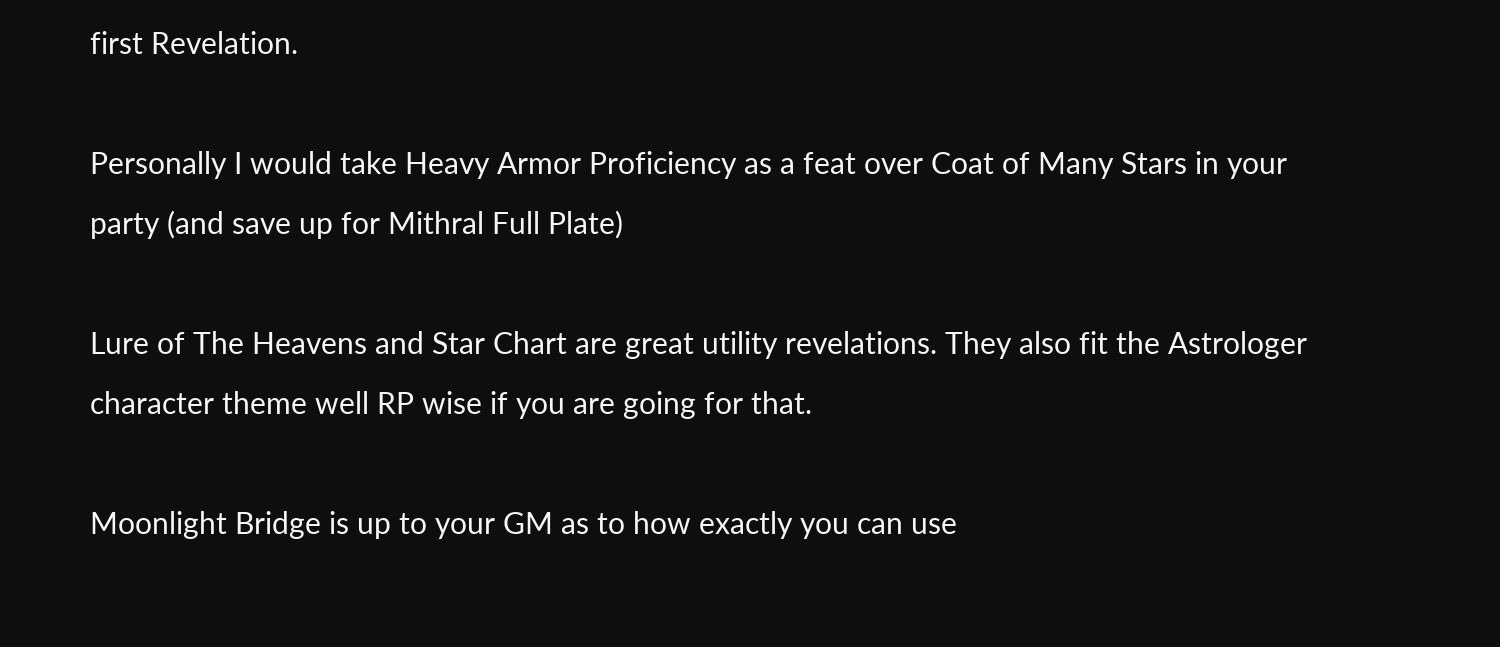first Revelation.

Personally I would take Heavy Armor Proficiency as a feat over Coat of Many Stars in your party (and save up for Mithral Full Plate)

Lure of The Heavens and Star Chart are great utility revelations. They also fit the Astrologer character theme well RP wise if you are going for that.

Moonlight Bridge is up to your GM as to how exactly you can use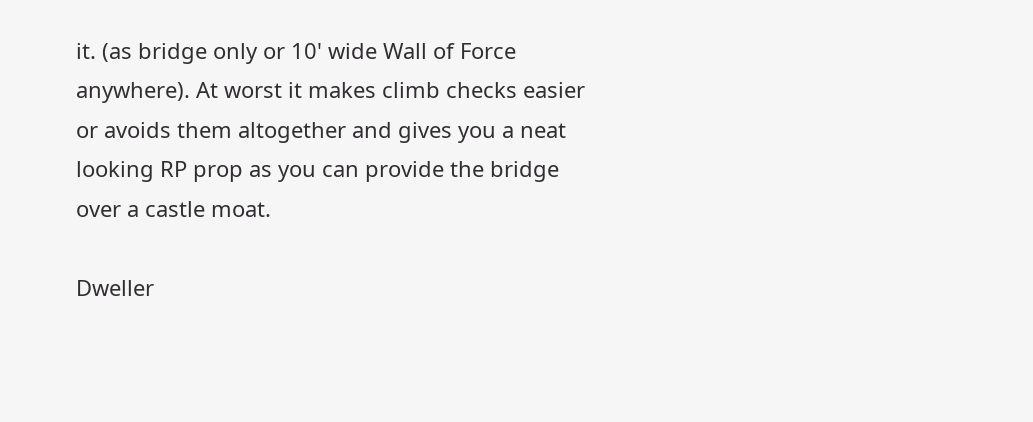it. (as bridge only or 10' wide Wall of Force anywhere). At worst it makes climb checks easier or avoids them altogether and gives you a neat looking RP prop as you can provide the bridge over a castle moat.

Dweller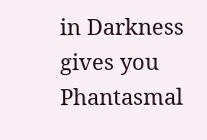in Darkness gives you Phantasmal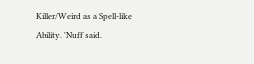Killer/Weird as a Spell-like Ability. 'Nuff said.